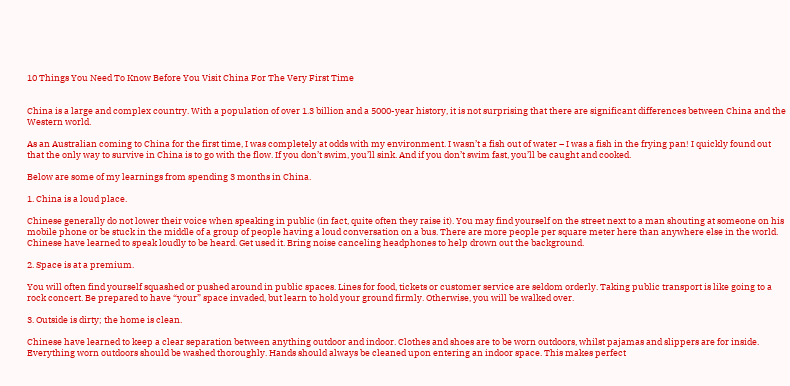10 Things You Need To Know Before You Visit China For The Very First Time


China is a large and complex country. With a population of over 1.3 billion and a 5000-year history, it is not surprising that there are significant differences between China and the Western world.

As an Australian coming to China for the first time, I was completely at odds with my environment. I wasn’t a fish out of water – I was a fish in the frying pan! I quickly found out that the only way to survive in China is to go with the flow. If you don’t swim, you’ll sink. And if you don’t swim fast, you’ll be caught and cooked.

Below are some of my learnings from spending 3 months in China.

1. China is a loud place.

Chinese generally do not lower their voice when speaking in public (in fact, quite often they raise it). You may find yourself on the street next to a man shouting at someone on his mobile phone or be stuck in the middle of a group of people having a loud conversation on a bus. There are more people per square meter here than anywhere else in the world. Chinese have learned to speak loudly to be heard. Get used it. Bring noise canceling headphones to help drown out the background.

2. Space is at a premium.

You will often find yourself squashed or pushed around in public spaces. Lines for food, tickets or customer service are seldom orderly. Taking public transport is like going to a rock concert. Be prepared to have “your” space invaded, but learn to hold your ground firmly. Otherwise, you will be walked over.

3. Outside is dirty; the home is clean.

Chinese have learned to keep a clear separation between anything outdoor and indoor. Clothes and shoes are to be worn outdoors, whilst pajamas and slippers are for inside. Everything worn outdoors should be washed thoroughly. Hands should always be cleaned upon entering an indoor space. This makes perfect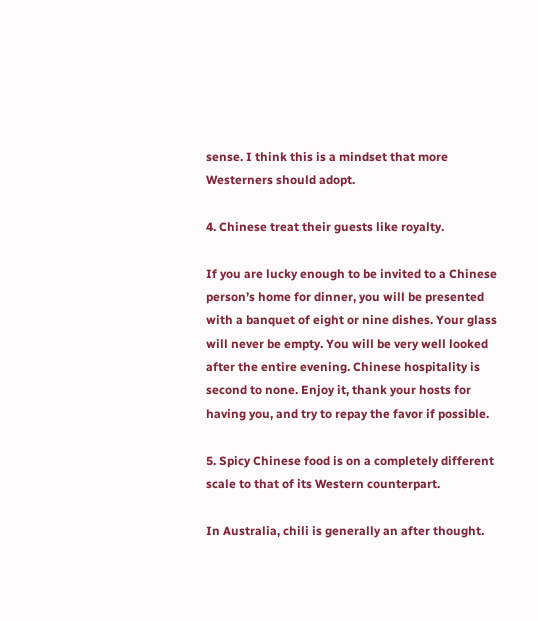sense. I think this is a mindset that more Westerners should adopt.

4. Chinese treat their guests like royalty.

If you are lucky enough to be invited to a Chinese person’s home for dinner, you will be presented with a banquet of eight or nine dishes. Your glass will never be empty. You will be very well looked after the entire evening. Chinese hospitality is second to none. Enjoy it, thank your hosts for having you, and try to repay the favor if possible.

5. Spicy Chinese food is on a completely different scale to that of its Western counterpart.

In Australia, chili is generally an after thought.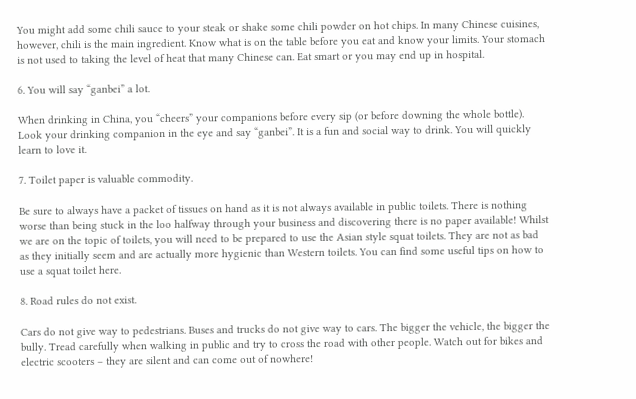You might add some chili sauce to your steak or shake some chili powder on hot chips. In many Chinese cuisines, however, chili is the main ingredient. Know what is on the table before you eat and know your limits. Your stomach is not used to taking the level of heat that many Chinese can. Eat smart or you may end up in hospital.

6. You will say “ganbei” a lot.

When drinking in China, you “cheers” your companions before every sip (or before downing the whole bottle). Look your drinking companion in the eye and say “ganbei”. It is a fun and social way to drink. You will quickly learn to love it.

7. Toilet paper is valuable commodity.

Be sure to always have a packet of tissues on hand as it is not always available in public toilets. There is nothing worse than being stuck in the loo halfway through your business and discovering there is no paper available! Whilst we are on the topic of toilets, you will need to be prepared to use the Asian style squat toilets. They are not as bad as they initially seem and are actually more hygienic than Western toilets. You can find some useful tips on how to use a squat toilet here.

8. Road rules do not exist.

Cars do not give way to pedestrians. Buses and trucks do not give way to cars. The bigger the vehicle, the bigger the bully. Tread carefully when walking in public and try to cross the road with other people. Watch out for bikes and electric scooters – they are silent and can come out of nowhere!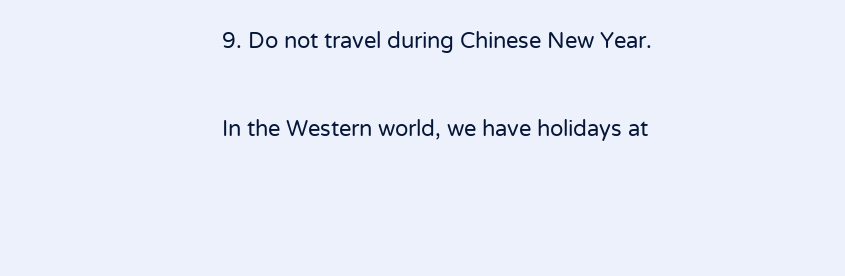9. Do not travel during Chinese New Year.

In the Western world, we have holidays at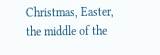Christmas, Easter, the middle of the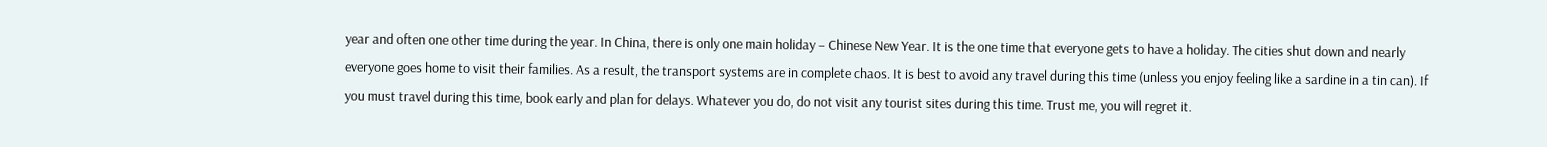year and often one other time during the year. In China, there is only one main holiday – Chinese New Year. It is the one time that everyone gets to have a holiday. The cities shut down and nearly everyone goes home to visit their families. As a result, the transport systems are in complete chaos. It is best to avoid any travel during this time (unless you enjoy feeling like a sardine in a tin can). If you must travel during this time, book early and plan for delays. Whatever you do, do not visit any tourist sites during this time. Trust me, you will regret it.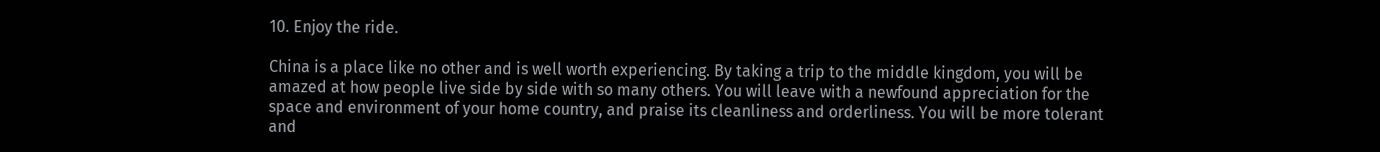10. Enjoy the ride.

China is a place like no other and is well worth experiencing. By taking a trip to the middle kingdom, you will be amazed at how people live side by side with so many others. You will leave with a newfound appreciation for the space and environment of your home country, and praise its cleanliness and orderliness. You will be more tolerant and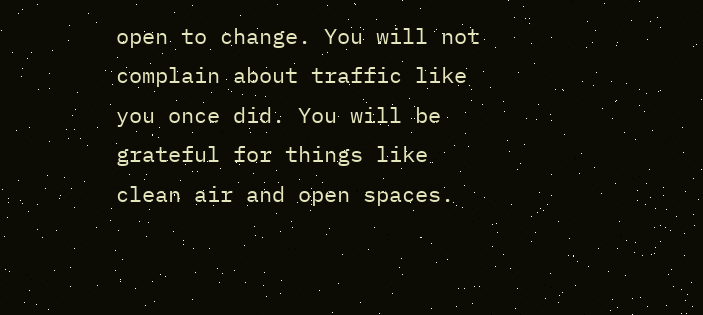open to change. You will not complain about traffic like you once did. You will be grateful for things like clean air and open spaces.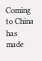Coming to China has made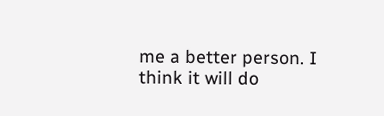me a better person. I think it will do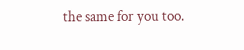the same for you too.